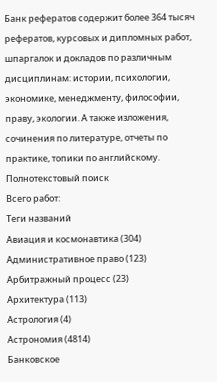Банк рефератов содержит более 364 тысяч рефератов, курсовых и дипломных работ, шпаргалок и докладов по различным дисциплинам: истории, психологии, экономике, менеджменту, философии, праву, экологии. А также изложения, сочинения по литературе, отчеты по практике, топики по английскому.
Полнотекстовый поиск
Всего работ:
Теги названий
Авиация и космонавтика (304)
Административное право (123)
Арбитражный процесс (23)
Архитектура (113)
Астрология (4)
Астрономия (4814)
Банковское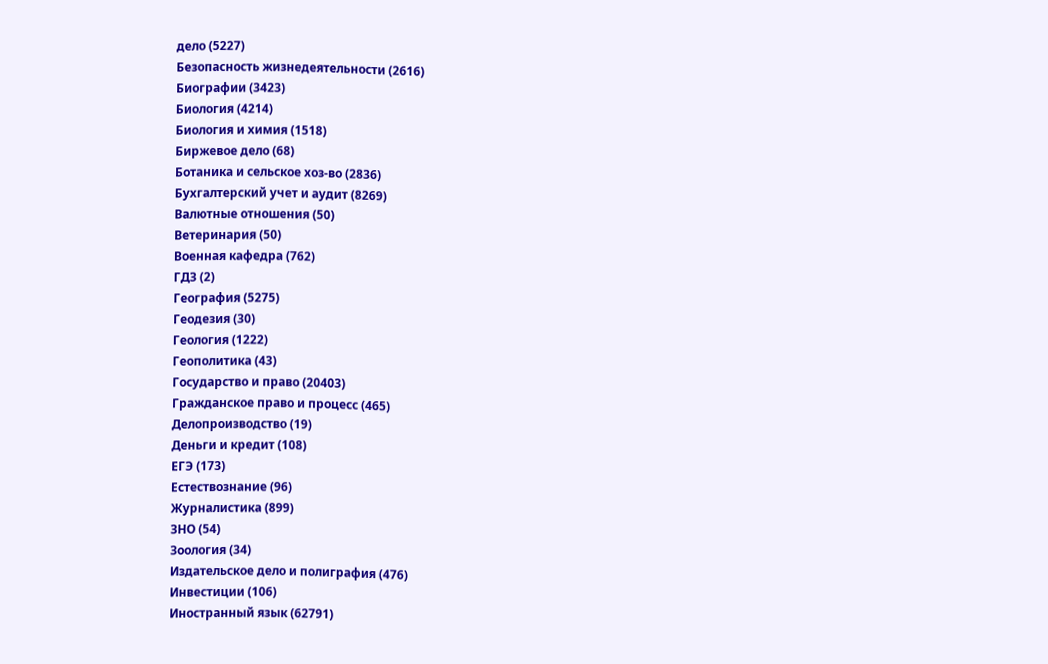дело (5227)
Безопасность жизнедеятельности (2616)
Биографии (3423)
Биология (4214)
Биология и химия (1518)
Биржевое дело (68)
Ботаника и сельское хоз-во (2836)
Бухгалтерский учет и аудит (8269)
Валютные отношения (50)
Ветеринария (50)
Военная кафедра (762)
ГДЗ (2)
География (5275)
Геодезия (30)
Геология (1222)
Геополитика (43)
Государство и право (20403)
Гражданское право и процесс (465)
Делопроизводство (19)
Деньги и кредит (108)
ЕГЭ (173)
Естествознание (96)
Журналистика (899)
ЗНО (54)
Зоология (34)
Издательское дело и полиграфия (476)
Инвестиции (106)
Иностранный язык (62791)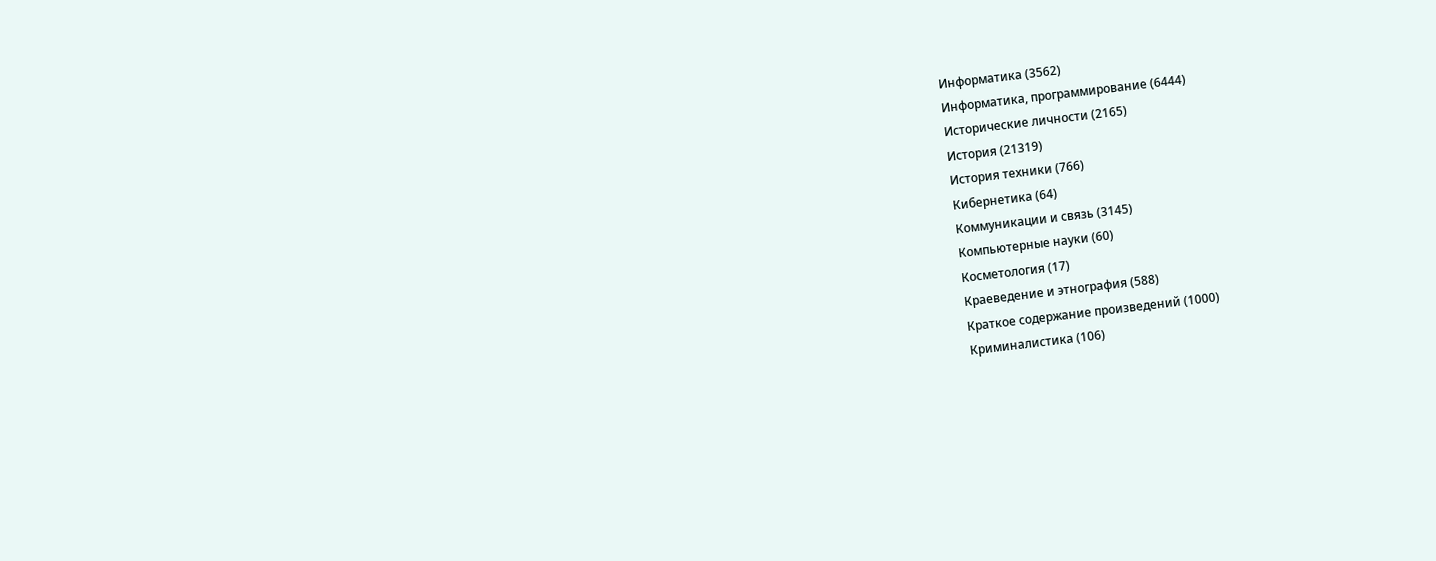Информатика (3562)
Информатика, программирование (6444)
Исторические личности (2165)
История (21319)
История техники (766)
Кибернетика (64)
Коммуникации и связь (3145)
Компьютерные науки (60)
Косметология (17)
Краеведение и этнография (588)
Краткое содержание произведений (1000)
Криминалистика (106)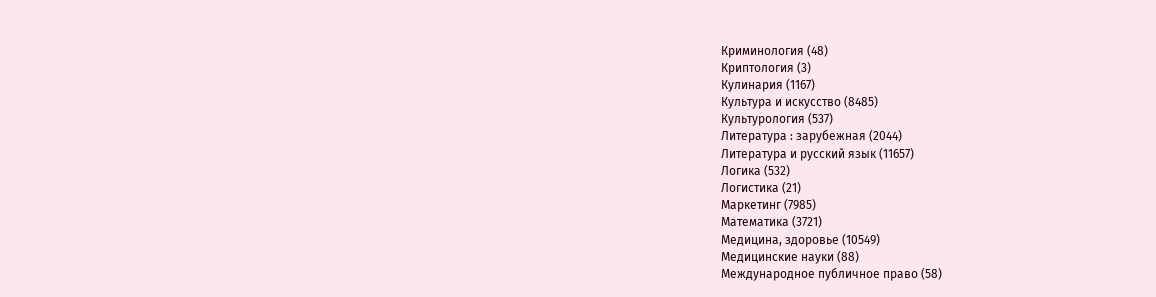Криминология (48)
Криптология (3)
Кулинария (1167)
Культура и искусство (8485)
Культурология (537)
Литература : зарубежная (2044)
Литература и русский язык (11657)
Логика (532)
Логистика (21)
Маркетинг (7985)
Математика (3721)
Медицина, здоровье (10549)
Медицинские науки (88)
Международное публичное право (58)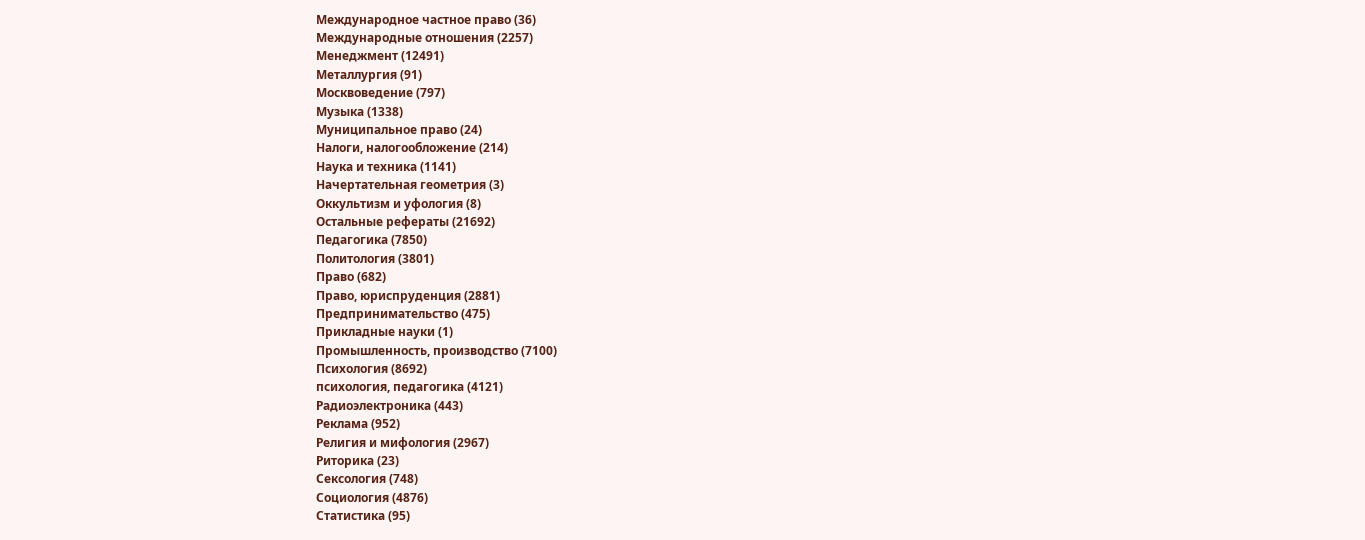Международное частное право (36)
Международные отношения (2257)
Менеджмент (12491)
Металлургия (91)
Москвоведение (797)
Музыка (1338)
Муниципальное право (24)
Налоги, налогообложение (214)
Наука и техника (1141)
Начертательная геометрия (3)
Оккультизм и уфология (8)
Остальные рефераты (21692)
Педагогика (7850)
Политология (3801)
Право (682)
Право, юриспруденция (2881)
Предпринимательство (475)
Прикладные науки (1)
Промышленность, производство (7100)
Психология (8692)
психология, педагогика (4121)
Радиоэлектроника (443)
Реклама (952)
Религия и мифология (2967)
Риторика (23)
Сексология (748)
Социология (4876)
Статистика (95)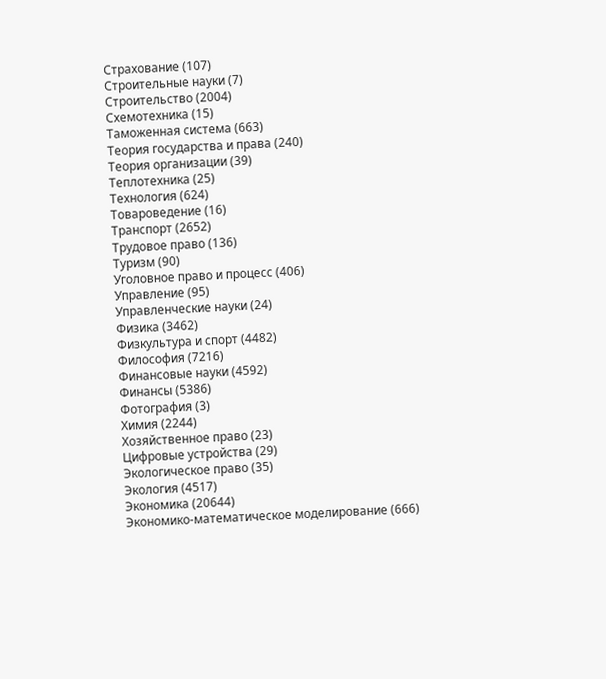Страхование (107)
Строительные науки (7)
Строительство (2004)
Схемотехника (15)
Таможенная система (663)
Теория государства и права (240)
Теория организации (39)
Теплотехника (25)
Технология (624)
Товароведение (16)
Транспорт (2652)
Трудовое право (136)
Туризм (90)
Уголовное право и процесс (406)
Управление (95)
Управленческие науки (24)
Физика (3462)
Физкультура и спорт (4482)
Философия (7216)
Финансовые науки (4592)
Финансы (5386)
Фотография (3)
Химия (2244)
Хозяйственное право (23)
Цифровые устройства (29)
Экологическое право (35)
Экология (4517)
Экономика (20644)
Экономико-математическое моделирование (666)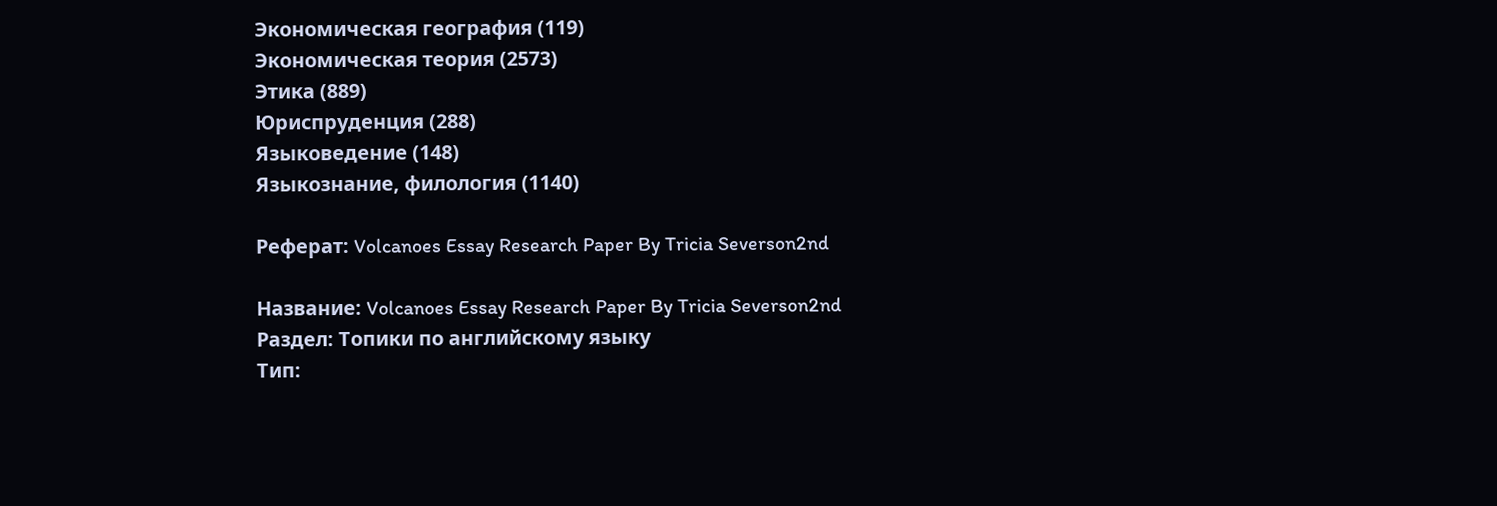Экономическая география (119)
Экономическая теория (2573)
Этика (889)
Юриспруденция (288)
Языковедение (148)
Языкознание, филология (1140)

Реферат: Volcanoes Essay Research Paper By Tricia Severson2nd

Название: Volcanoes Essay Research Paper By Tricia Severson2nd
Раздел: Топики по английскому языку
Тип: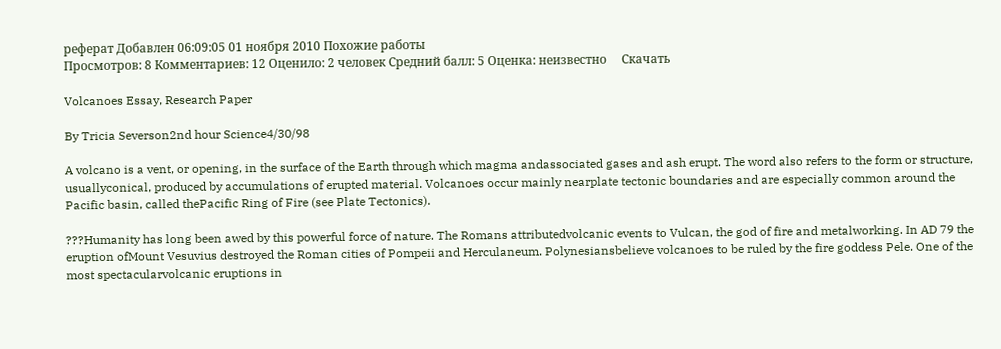реферат Добавлен 06:09:05 01 ноября 2010 Похожие работы
Просмотров: 8 Комментариев: 12 Оценило: 2 человек Средний балл: 5 Оценка: неизвестно     Скачать

Volcanoes Essay, Research Paper

By Tricia Severson2nd hour Science4/30/98

A volcano is a vent, or opening, in the surface of the Earth through which magma andassociated gases and ash erupt. The word also refers to the form or structure, usuallyconical, produced by accumulations of erupted material. Volcanoes occur mainly nearplate tectonic boundaries and are especially common around the Pacific basin, called thePacific Ring of Fire (see Plate Tectonics).

???Humanity has long been awed by this powerful force of nature. The Romans attributedvolcanic events to Vulcan, the god of fire and metalworking. In AD 79 the eruption ofMount Vesuvius destroyed the Roman cities of Pompeii and Herculaneum. Polynesiansbelieve volcanoes to be ruled by the fire goddess Pele. One of the most spectacularvolcanic eruptions in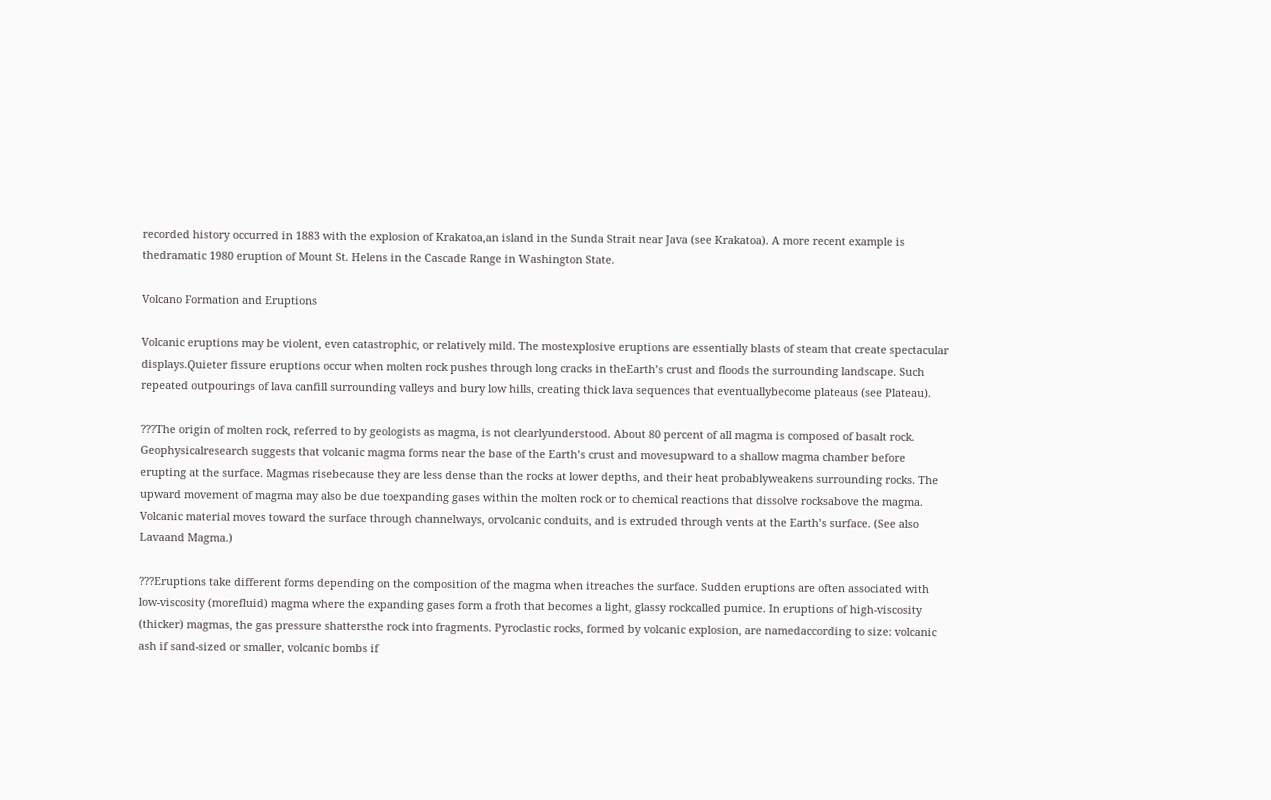recorded history occurred in 1883 with the explosion of Krakatoa,an island in the Sunda Strait near Java (see Krakatoa). A more recent example is thedramatic 1980 eruption of Mount St. Helens in the Cascade Range in Washington State.

Volcano Formation and Eruptions

Volcanic eruptions may be violent, even catastrophic, or relatively mild. The mostexplosive eruptions are essentially blasts of steam that create spectacular displays.Quieter fissure eruptions occur when molten rock pushes through long cracks in theEarth’s crust and floods the surrounding landscape. Such repeated outpourings of lava canfill surrounding valleys and bury low hills, creating thick lava sequences that eventuallybecome plateaus (see Plateau).

???The origin of molten rock, referred to by geologists as magma, is not clearlyunderstood. About 80 percent of all magma is composed of basalt rock. Geophysicalresearch suggests that volcanic magma forms near the base of the Earth’s crust and movesupward to a shallow magma chamber before erupting at the surface. Magmas risebecause they are less dense than the rocks at lower depths, and their heat probablyweakens surrounding rocks. The upward movement of magma may also be due toexpanding gases within the molten rock or to chemical reactions that dissolve rocksabove the magma. Volcanic material moves toward the surface through channelways, orvolcanic conduits, and is extruded through vents at the Earth’s surface. (See also Lavaand Magma.)

???Eruptions take different forms depending on the composition of the magma when itreaches the surface. Sudden eruptions are often associated with low-viscosity (morefluid) magma where the expanding gases form a froth that becomes a light, glassy rockcalled pumice. In eruptions of high-viscosity (thicker) magmas, the gas pressure shattersthe rock into fragments. Pyroclastic rocks, formed by volcanic explosion, are namedaccording to size: volcanic ash if sand-sized or smaller, volcanic bombs if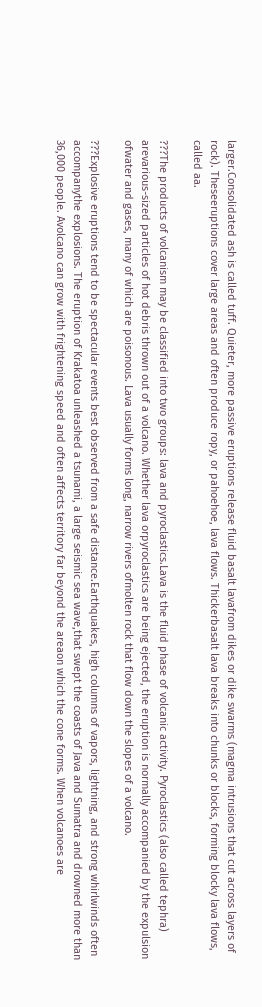larger.Consolidated ash is called tuff. Quieter, more passive eruptions release fluid basalt lavafrom dikes or dike swarms (magma intrusions that cut across layers of rock). Theseeruptions cover large areas and often produce ropy, or pahoehoe, lava flows. Thickerbasalt lava breaks into chunks or blocks, forming blocky lava flows, called aa.

???The products of volcanism may be classified into two groups: lava and pyroclastics.Lava is the fluid phase of volcanic activity. Pyroclastics (also called tephra) arevarious-sized particles of hot debris thrown out of a volcano. Whether lava orpyroclastics are being ejected, the eruption is normally accompanied by the expulsion ofwater and gases, many of which are poisonous. Lava usually forms long, narrow rivers ofmolten rock that flow down the slopes of a volcano.

???Explosive eruptions tend to be spectacular events best observed from a safe distance.Earthquakes, high columns of vapors, lightning, and strong whirlwinds often accompanythe explosions. The eruption of Krakatoa unleashed a tsunami, a large seismic sea wave,that swept the coasts of Java and Sumatra and drowned more than 36,000 people. Avolcano can grow with frightening speed and often affects territory far beyond the areaon which the cone forms. When volcanoes are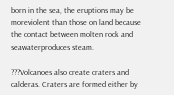born in the sea, the eruptions may be moreviolent than those on land because the contact between molten rock and seawaterproduces steam.

???Volcanoes also create craters and calderas. Craters are formed either by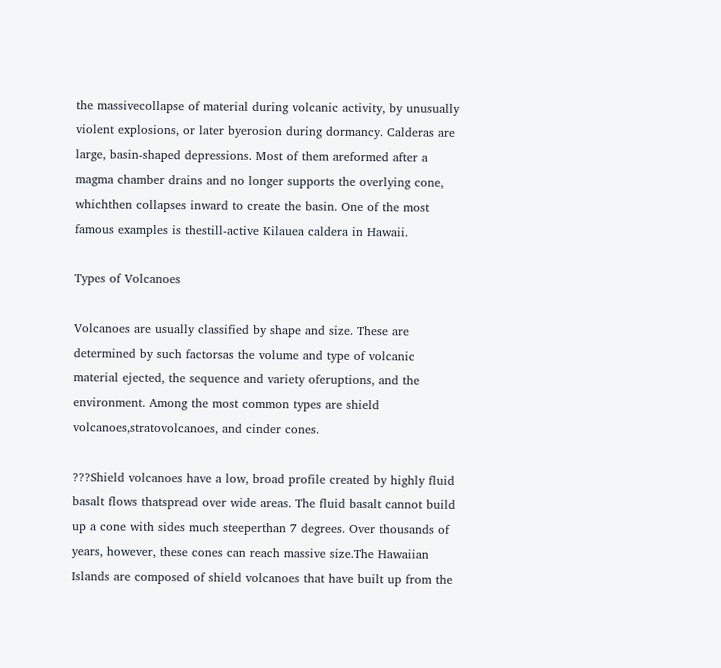the massivecollapse of material during volcanic activity, by unusually violent explosions, or later byerosion during dormancy. Calderas are large, basin-shaped depressions. Most of them areformed after a magma chamber drains and no longer supports the overlying cone, whichthen collapses inward to create the basin. One of the most famous examples is thestill-active Kilauea caldera in Hawaii.

Types of Volcanoes

Volcanoes are usually classified by shape and size. These are determined by such factorsas the volume and type of volcanic material ejected, the sequence and variety oferuptions, and the environment. Among the most common types are shield volcanoes,stratovolcanoes, and cinder cones.

???Shield volcanoes have a low, broad profile created by highly fluid basalt flows thatspread over wide areas. The fluid basalt cannot build up a cone with sides much steeperthan 7 degrees. Over thousands of years, however, these cones can reach massive size.The Hawaiian Islands are composed of shield volcanoes that have built up from the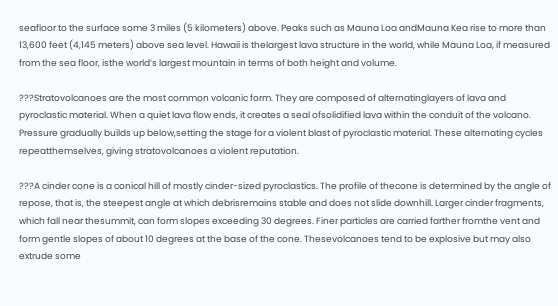seafloor to the surface some 3 miles (5 kilometers) above. Peaks such as Mauna Loa andMauna Kea rise to more than 13,600 feet (4,145 meters) above sea level. Hawaii is thelargest lava structure in the world, while Mauna Loa, if measured from the sea floor, isthe world’s largest mountain in terms of both height and volume.

???Stratovolcanoes are the most common volcanic form. They are composed of alternatinglayers of lava and pyroclastic material. When a quiet lava flow ends, it creates a seal ofsolidified lava within the conduit of the volcano. Pressure gradually builds up below,setting the stage for a violent blast of pyroclastic material. These alternating cycles repeatthemselves, giving stratovolcanoes a violent reputation.

???A cinder cone is a conical hill of mostly cinder-sized pyroclastics. The profile of thecone is determined by the angle of repose, that is, the steepest angle at which debrisremains stable and does not slide downhill. Larger cinder fragments, which fall near thesummit, can form slopes exceeding 30 degrees. Finer particles are carried farther fromthe vent and form gentle slopes of about 10 degrees at the base of the cone. Thesevolcanoes tend to be explosive but may also extrude some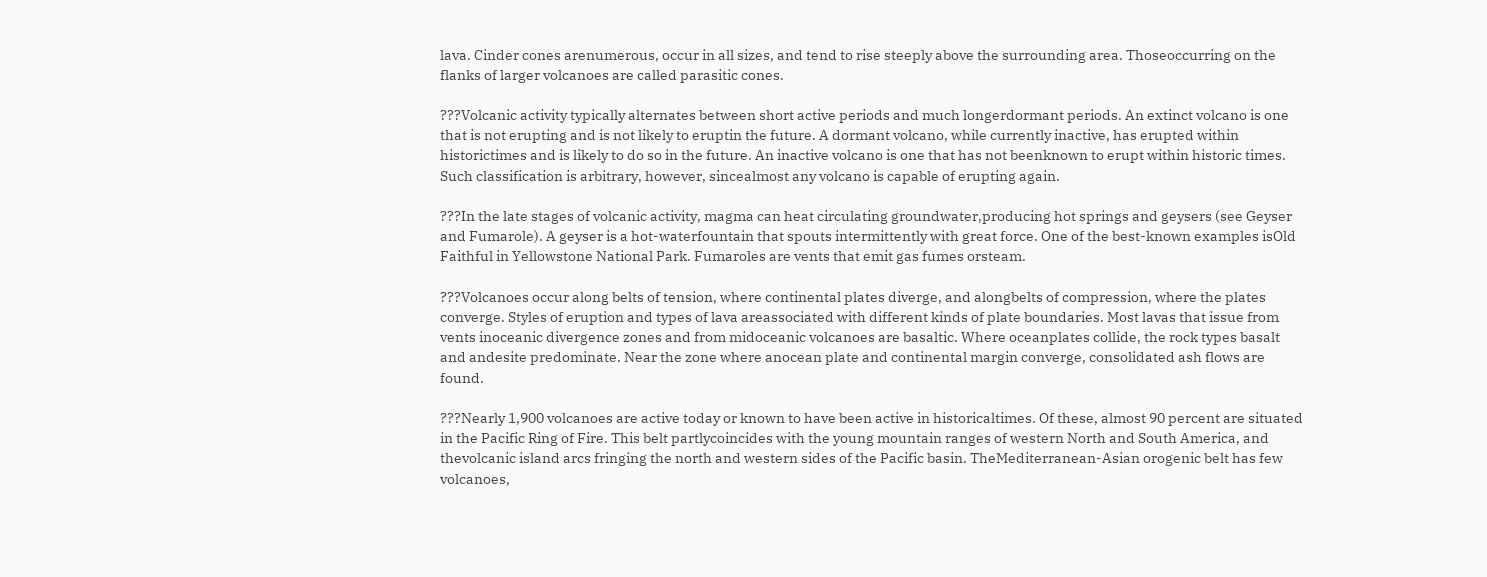lava. Cinder cones arenumerous, occur in all sizes, and tend to rise steeply above the surrounding area. Thoseoccurring on the flanks of larger volcanoes are called parasitic cones.

???Volcanic activity typically alternates between short active periods and much longerdormant periods. An extinct volcano is one that is not erupting and is not likely to eruptin the future. A dormant volcano, while currently inactive, has erupted within historictimes and is likely to do so in the future. An inactive volcano is one that has not beenknown to erupt within historic times. Such classification is arbitrary, however, sincealmost any volcano is capable of erupting again.

???In the late stages of volcanic activity, magma can heat circulating groundwater,producing hot springs and geysers (see Geyser and Fumarole). A geyser is a hot-waterfountain that spouts intermittently with great force. One of the best-known examples isOld Faithful in Yellowstone National Park. Fumaroles are vents that emit gas fumes orsteam.

???Volcanoes occur along belts of tension, where continental plates diverge, and alongbelts of compression, where the plates converge. Styles of eruption and types of lava areassociated with different kinds of plate boundaries. Most lavas that issue from vents inoceanic divergence zones and from midoceanic volcanoes are basaltic. Where oceanplates collide, the rock types basalt and andesite predominate. Near the zone where anocean plate and continental margin converge, consolidated ash flows are found.

???Nearly 1,900 volcanoes are active today or known to have been active in historicaltimes. Of these, almost 90 percent are situated in the Pacific Ring of Fire. This belt partlycoincides with the young mountain ranges of western North and South America, and thevolcanic island arcs fringing the north and western sides of the Pacific basin. TheMediterranean-Asian orogenic belt has few volcanoes,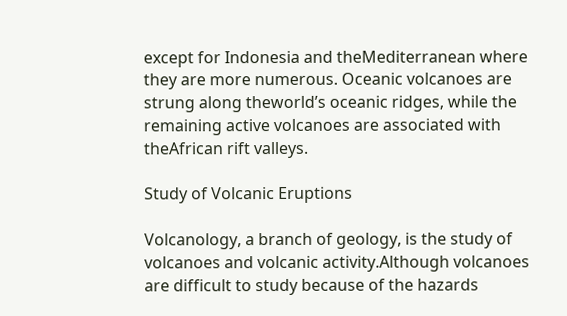except for Indonesia and theMediterranean where they are more numerous. Oceanic volcanoes are strung along theworld’s oceanic ridges, while the remaining active volcanoes are associated with theAfrican rift valleys.

Study of Volcanic Eruptions

Volcanology, a branch of geology, is the study of volcanoes and volcanic activity.Although volcanoes are difficult to study because of the hazards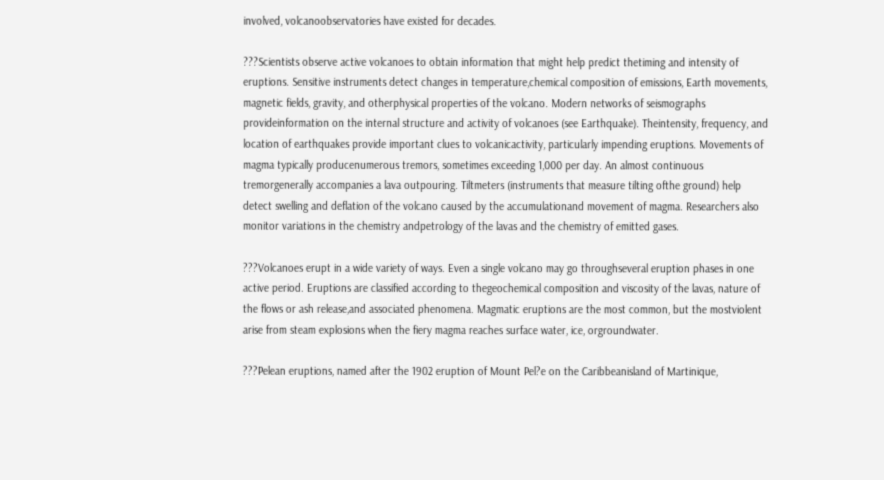involved, volcanoobservatories have existed for decades.

???Scientists observe active volcanoes to obtain information that might help predict thetiming and intensity of eruptions. Sensitive instruments detect changes in temperature,chemical composition of emissions, Earth movements, magnetic fields, gravity, and otherphysical properties of the volcano. Modern networks of seismographs provideinformation on the internal structure and activity of volcanoes (see Earthquake). Theintensity, frequency, and location of earthquakes provide important clues to volcanicactivity, particularly impending eruptions. Movements of magma typically producenumerous tremors, sometimes exceeding 1,000 per day. An almost continuous tremorgenerally accompanies a lava outpouring. Tiltmeters (instruments that measure tilting ofthe ground) help detect swelling and deflation of the volcano caused by the accumulationand movement of magma. Researchers also monitor variations in the chemistry andpetrology of the lavas and the chemistry of emitted gases.

???Volcanoes erupt in a wide variety of ways. Even a single volcano may go throughseveral eruption phases in one active period. Eruptions are classified according to thegeochemical composition and viscosity of the lavas, nature of the flows or ash release,and associated phenomena. Magmatic eruptions are the most common, but the mostviolent arise from steam explosions when the fiery magma reaches surface water, ice, orgroundwater.

???Pelean eruptions, named after the 1902 eruption of Mount Pel?e on the Caribbeanisland of Martinique,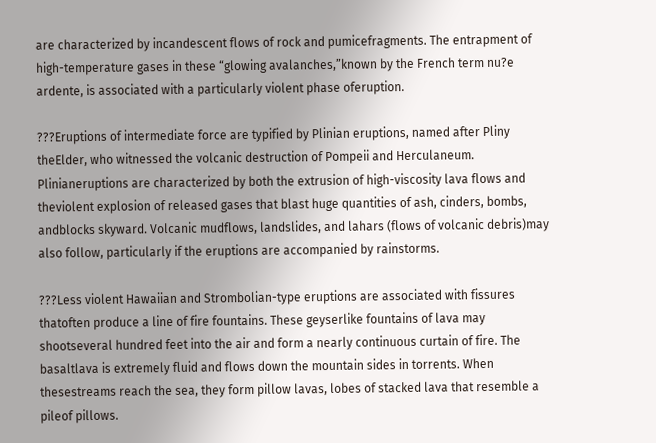are characterized by incandescent flows of rock and pumicefragments. The entrapment of high-temperature gases in these “glowing avalanches,”known by the French term nu?e ardente, is associated with a particularly violent phase oferuption.

???Eruptions of intermediate force are typified by Plinian eruptions, named after Pliny theElder, who witnessed the volcanic destruction of Pompeii and Herculaneum. Plinianeruptions are characterized by both the extrusion of high-viscosity lava flows and theviolent explosion of released gases that blast huge quantities of ash, cinders, bombs, andblocks skyward. Volcanic mudflows, landslides, and lahars (flows of volcanic debris)may also follow, particularly if the eruptions are accompanied by rainstorms.

???Less violent Hawaiian and Strombolian-type eruptions are associated with fissures thatoften produce a line of fire fountains. These geyserlike fountains of lava may shootseveral hundred feet into the air and form a nearly continuous curtain of fire. The basaltlava is extremely fluid and flows down the mountain sides in torrents. When thesestreams reach the sea, they form pillow lavas, lobes of stacked lava that resemble a pileof pillows.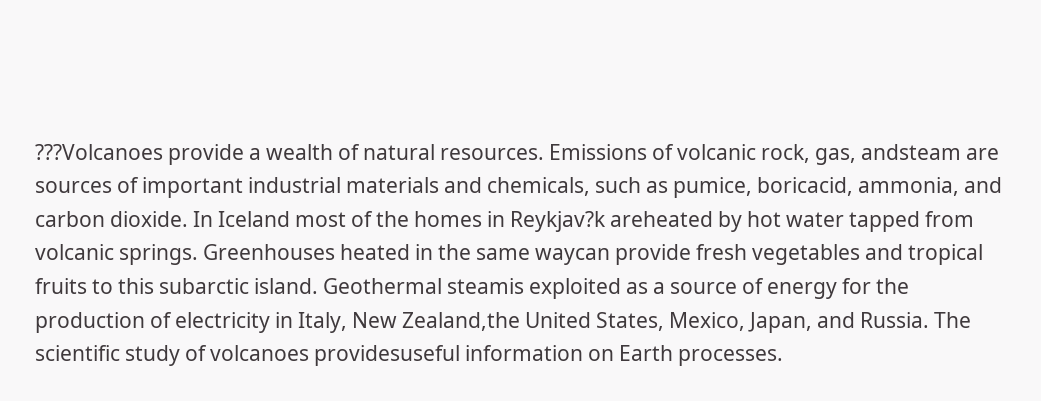???Volcanoes provide a wealth of natural resources. Emissions of volcanic rock, gas, andsteam are sources of important industrial materials and chemicals, such as pumice, boricacid, ammonia, and carbon dioxide. In Iceland most of the homes in Reykjav?k areheated by hot water tapped from volcanic springs. Greenhouses heated in the same waycan provide fresh vegetables and tropical fruits to this subarctic island. Geothermal steamis exploited as a source of energy for the production of electricity in Italy, New Zealand,the United States, Mexico, Japan, and Russia. The scientific study of volcanoes providesuseful information on Earth processes.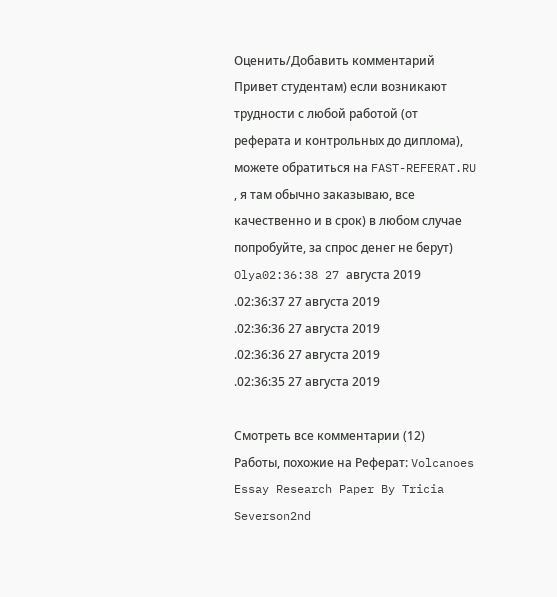Оценить/Добавить комментарий
Привет студентам) если возникают трудности с любой работой (от реферата и контрольных до диплома), можете обратиться на FAST-REFERAT.RU , я там обычно заказываю, все качественно и в срок) в любом случае попробуйте, за спрос денег не берут)
Olya02:36:38 27 августа 2019
.02:36:37 27 августа 2019
.02:36:36 27 августа 2019
.02:36:36 27 августа 2019
.02:36:35 27 августа 2019

Смотреть все комментарии (12)
Работы, похожие на Реферат: Volcanoes Essay Research Paper By Tricia Severson2nd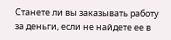Станете ли вы заказывать работу за деньги, если не найдете ее в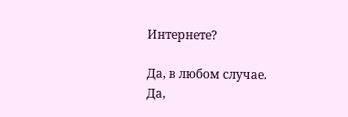Интернете?

Да, в любом случае.
Да,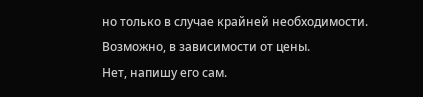но только в случае крайней необходимости.
Возможно, в зависимости от цены.
Нет, напишу его сам.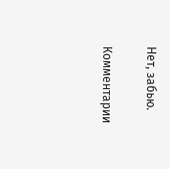Нет, забью.

Комментарии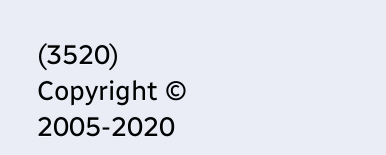(3520)
Copyright © 2005-2020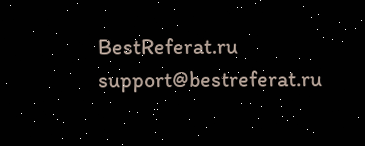BestReferat.ru support@bestreferat.ru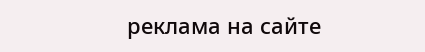реклама на сайте